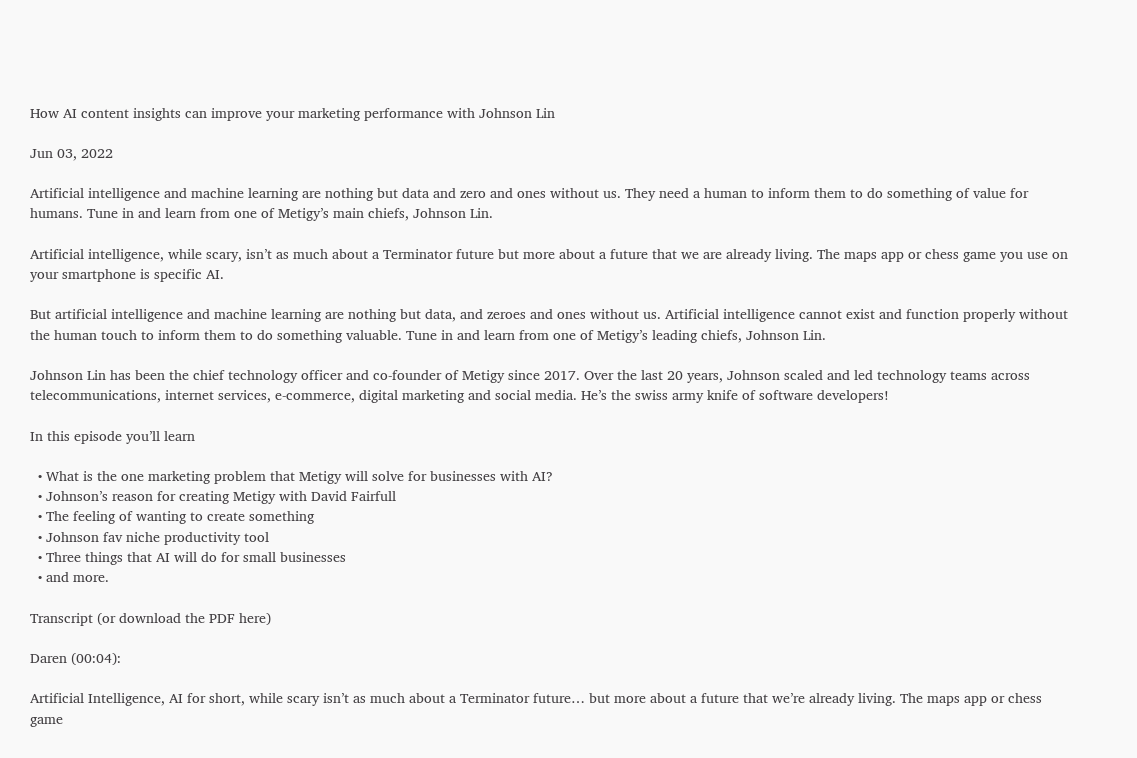How AI content insights can improve your marketing performance with Johnson Lin

Jun 03, 2022

Artificial intelligence and machine learning are nothing but data and zero and ones without us. They need a human to inform them to do something of value for humans. Tune in and learn from one of Metigy’s main chiefs, Johnson Lin.

Artificial intelligence, while scary, isn’t as much about a Terminator future but more about a future that we are already living. The maps app or chess game you use on your smartphone is specific AI.

But artificial intelligence and machine learning are nothing but data, and zeroes and ones without us. Artificial intelligence cannot exist and function properly without the human touch to inform them to do something valuable. Tune in and learn from one of Metigy’s leading chiefs, Johnson Lin.

Johnson Lin has been the chief technology officer and co-founder of Metigy since 2017. Over the last 20 years, Johnson scaled and led technology teams across telecommunications, internet services, e-commerce, digital marketing and social media. He’s the swiss army knife of software developers!

In this episode you’ll learn

  • What is the one marketing problem that Metigy will solve for businesses with AI?
  • Johnson’s reason for creating Metigy with David Fairfull
  • The feeling of wanting to create something
  • Johnson fav niche productivity tool
  • Three things that AI will do for small businesses
  • and more.

Transcript (or download the PDF here)

Daren (00:04):

Artificial Intelligence, AI for short, while scary isn’t as much about a Terminator future… but more about a future that we’re already living. The maps app or chess game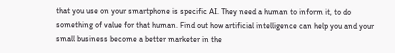that you use on your smartphone is specific AI. They need a human to inform it, to do something of value for that human. Find out how artificial intelligence can help you and your small business become a better marketer in the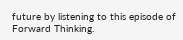future by listening to this episode of Forward Thinking.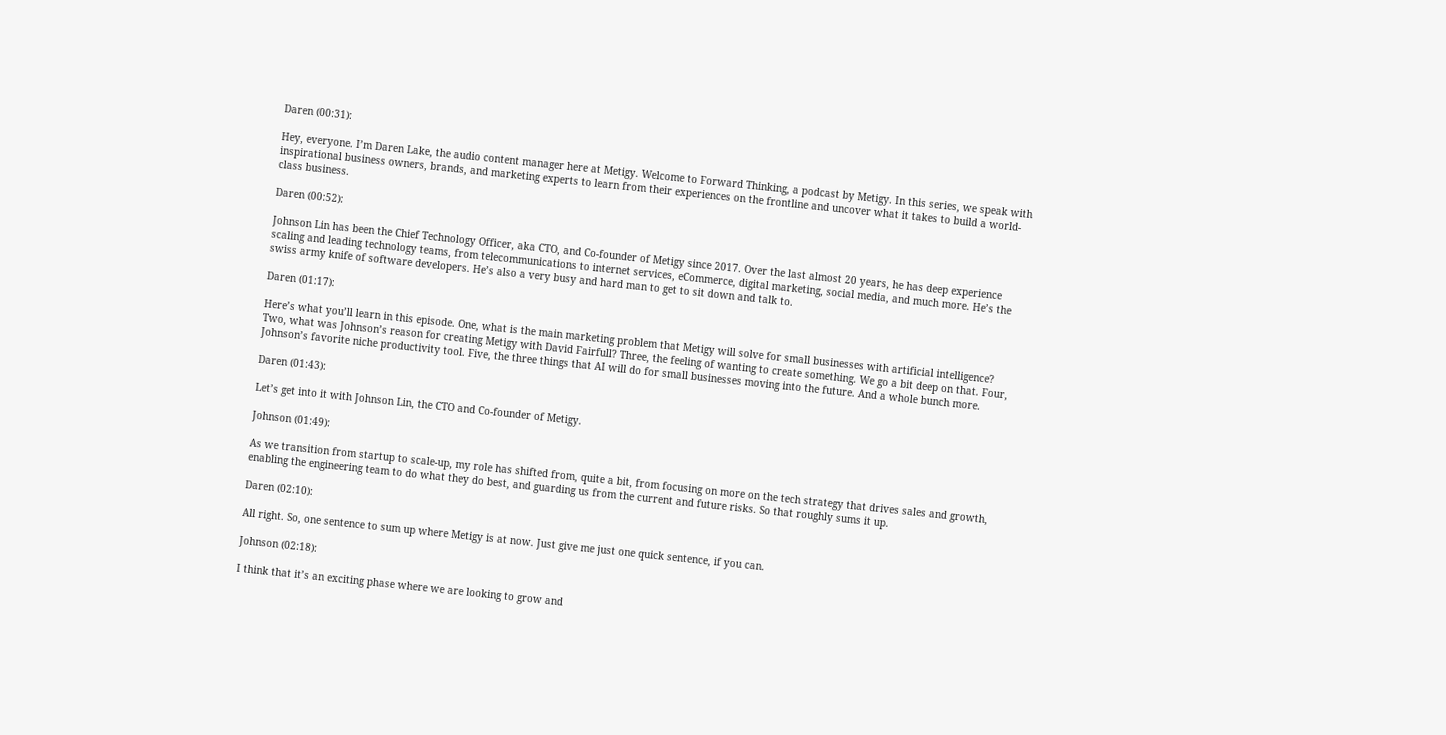Daren (00:31):

Hey, everyone. I’m Daren Lake, the audio content manager here at Metigy. Welcome to Forward Thinking, a podcast by Metigy. In this series, we speak with inspirational business owners, brands, and marketing experts to learn from their experiences on the frontline and uncover what it takes to build a world-class business.

Daren (00:52):

Johnson Lin has been the Chief Technology Officer, aka CTO, and Co-founder of Metigy since 2017. Over the last almost 20 years, he has deep experience scaling and leading technology teams, from telecommunications to internet services, eCommerce, digital marketing, social media, and much more. He’s the swiss army knife of software developers. He’s also a very busy and hard man to get to sit down and talk to.

Daren (01:17):

Here’s what you’ll learn in this episode. One, what is the main marketing problem that Metigy will solve for small businesses with artificial intelligence? Two, what was Johnson’s reason for creating Metigy with David Fairfull? Three, the feeling of wanting to create something. We go a bit deep on that. Four, Johnson’s favorite niche productivity tool. Five, the three things that AI will do for small businesses moving into the future. And a whole bunch more.

Daren (01:43):

Let’s get into it with Johnson Lin, the CTO and Co-founder of Metigy.

Johnson (01:49):

As we transition from startup to scale-up, my role has shifted from, quite a bit, from focusing on more on the tech strategy that drives sales and growth, enabling the engineering team to do what they do best, and guarding us from the current and future risks. So that roughly sums it up.

Daren (02:10):

All right. So, one sentence to sum up where Metigy is at now. Just give me just one quick sentence, if you can.

Johnson (02:18):

I think that it’s an exciting phase where we are looking to grow and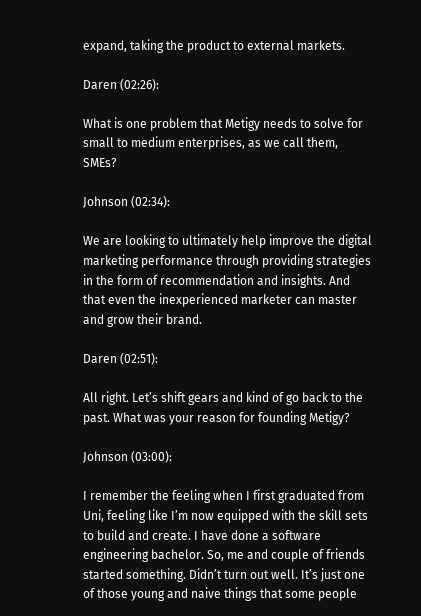expand, taking the product to external markets.

Daren (02:26):

What is one problem that Metigy needs to solve for small to medium enterprises, as we call them, SMEs?

Johnson (02:34):

We are looking to ultimately help improve the digital marketing performance through providing strategies in the form of recommendation and insights. And that even the inexperienced marketer can master and grow their brand.

Daren (02:51):

All right. Let’s shift gears and kind of go back to the past. What was your reason for founding Metigy?

Johnson (03:00):

I remember the feeling when I first graduated from Uni, feeling like I’m now equipped with the skill sets to build and create. I have done a software engineering bachelor. So, me and couple of friends started something. Didn’t turn out well. It’s just one of those young and naive things that some people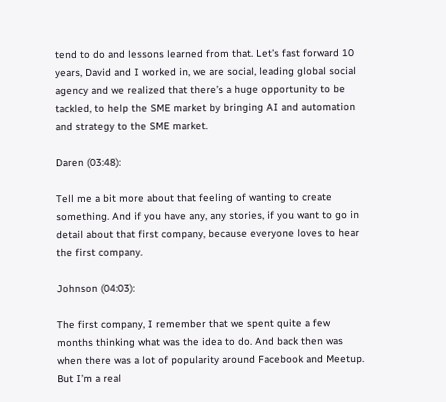tend to do and lessons learned from that. Let’s fast forward 10 years, David and I worked in, we are social, leading global social agency and we realized that there’s a huge opportunity to be tackled, to help the SME market by bringing AI and automation and strategy to the SME market.

Daren (03:48):

Tell me a bit more about that feeling of wanting to create something. And if you have any, any stories, if you want to go in detail about that first company, because everyone loves to hear the first company.

Johnson (04:03):

The first company, I remember that we spent quite a few months thinking what was the idea to do. And back then was when there was a lot of popularity around Facebook and Meetup. But I’m a real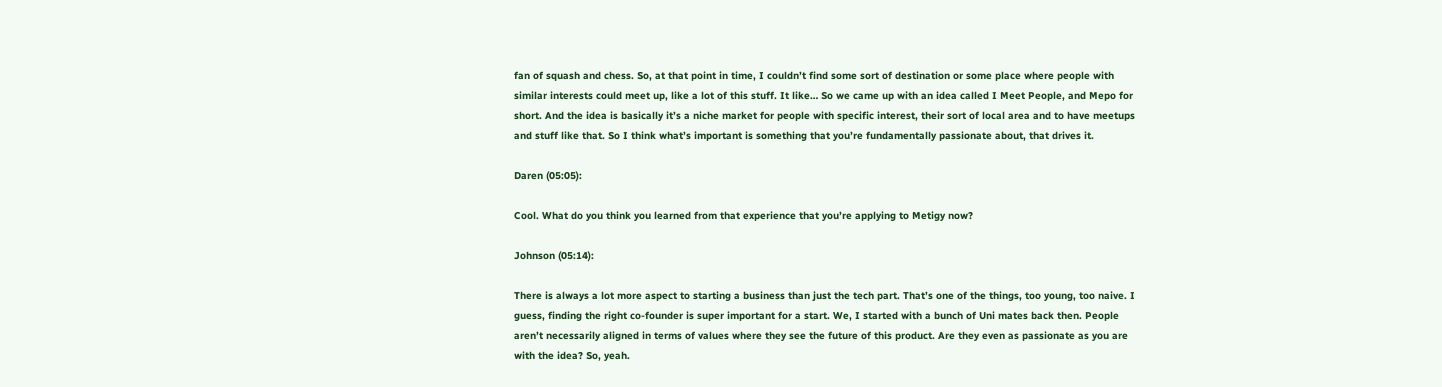fan of squash and chess. So, at that point in time, I couldn’t find some sort of destination or some place where people with similar interests could meet up, like a lot of this stuff. It like… So we came up with an idea called I Meet People, and Mepo for short. And the idea is basically it’s a niche market for people with specific interest, their sort of local area and to have meetups and stuff like that. So I think what’s important is something that you’re fundamentally passionate about, that drives it.

Daren (05:05):

Cool. What do you think you learned from that experience that you’re applying to Metigy now?

Johnson (05:14):

There is always a lot more aspect to starting a business than just the tech part. That’s one of the things, too young, too naive. I guess, finding the right co-founder is super important for a start. We, I started with a bunch of Uni mates back then. People aren’t necessarily aligned in terms of values where they see the future of this product. Are they even as passionate as you are with the idea? So, yeah.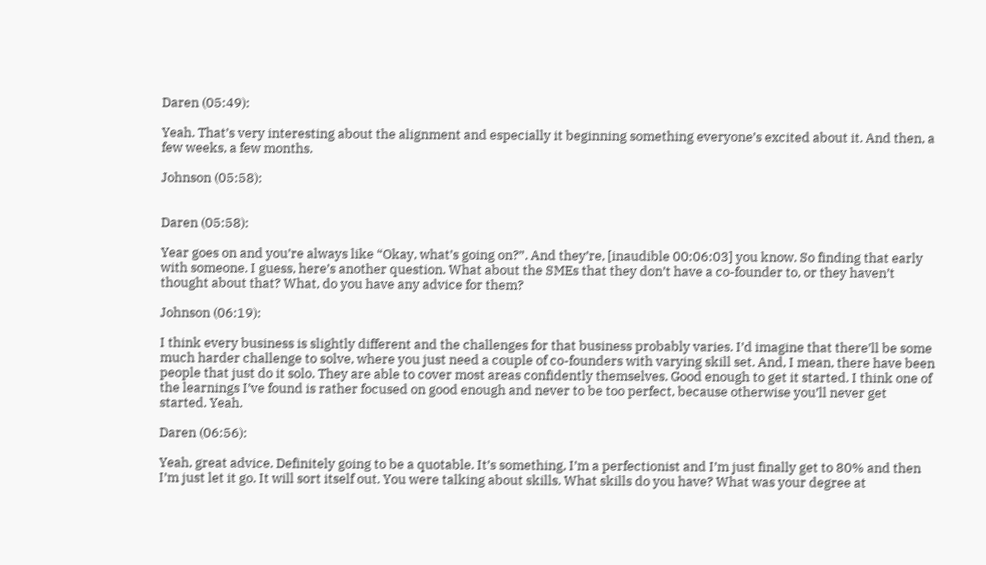Daren (05:49):

Yeah. That’s very interesting about the alignment and especially it beginning something everyone’s excited about it. And then, a few weeks, a few months.

Johnson (05:58):


Daren (05:58):

Year goes on and you’re always like “Okay, what’s going on?”. And they’re, [inaudible 00:06:03] you know. So finding that early with someone. I guess, here’s another question. What about the SMEs that they don’t have a co-founder to, or they haven’t thought about that? What, do you have any advice for them?

Johnson (06:19):

I think every business is slightly different and the challenges for that business probably varies. I’d imagine that there’ll be some much harder challenge to solve, where you just need a couple of co-founders with varying skill set. And, I mean, there have been people that just do it solo. They are able to cover most areas confidently themselves. Good enough to get it started. I think one of the learnings I’ve found is rather focused on good enough and never to be too perfect, because otherwise you’ll never get started. Yeah.

Daren (06:56):

Yeah, great advice. Definitely going to be a quotable. It’s something, I’m a perfectionist and I’m just finally get to 80% and then I’m just let it go. It will sort itself out. You were talking about skills. What skills do you have? What was your degree at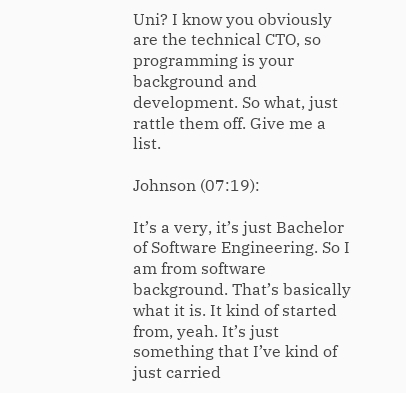Uni? I know you obviously are the technical CTO, so programming is your background and development. So what, just rattle them off. Give me a list.

Johnson (07:19):

It’s a very, it’s just Bachelor of Software Engineering. So I am from software background. That’s basically what it is. It kind of started from, yeah. It’s just something that I’ve kind of just carried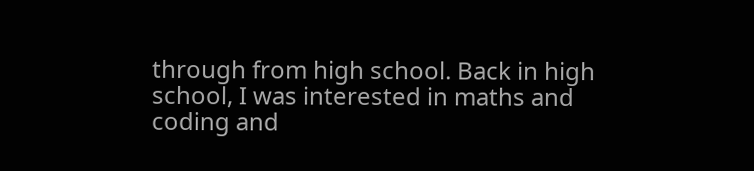through from high school. Back in high school, I was interested in maths and coding and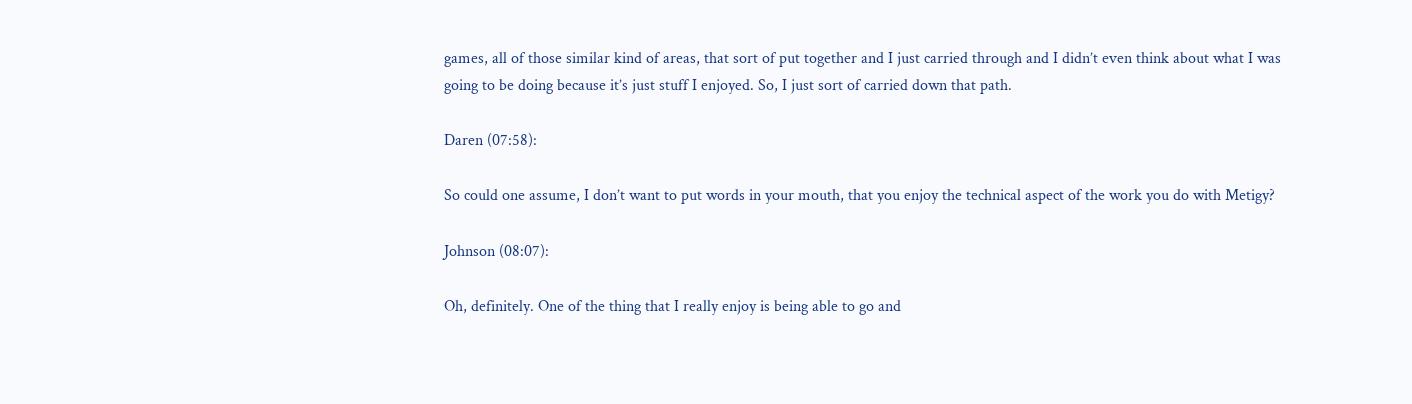games, all of those similar kind of areas, that sort of put together and I just carried through and I didn’t even think about what I was going to be doing because it’s just stuff I enjoyed. So, I just sort of carried down that path.

Daren (07:58):

So could one assume, I don’t want to put words in your mouth, that you enjoy the technical aspect of the work you do with Metigy?

Johnson (08:07):

Oh, definitely. One of the thing that I really enjoy is being able to go and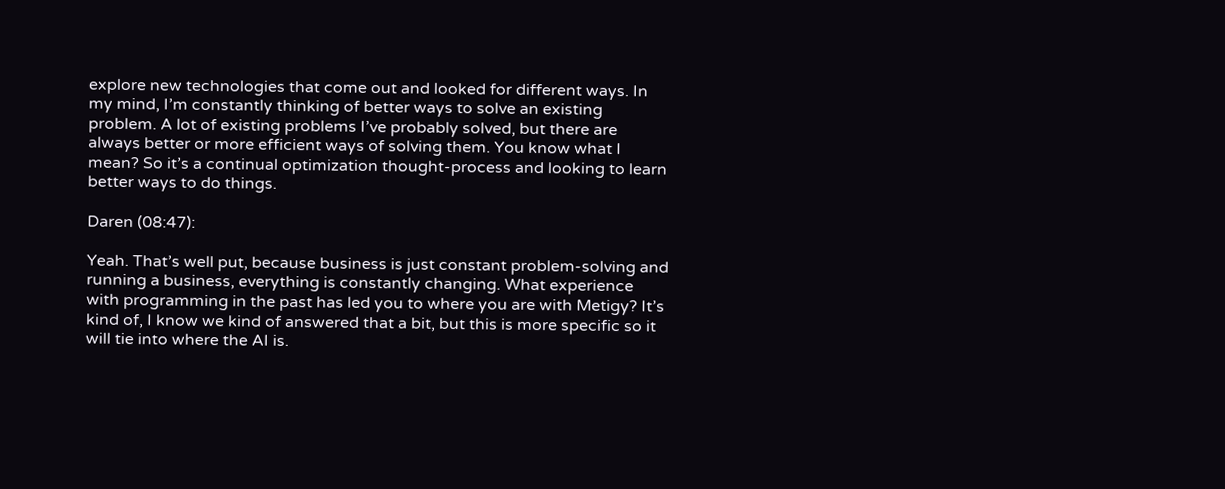explore new technologies that come out and looked for different ways. In my mind, I’m constantly thinking of better ways to solve an existing problem. A lot of existing problems I’ve probably solved, but there are always better or more efficient ways of solving them. You know what I mean? So it’s a continual optimization thought-process and looking to learn better ways to do things.

Daren (08:47):

Yeah. That’s well put, because business is just constant problem-solving and running a business, everything is constantly changing. What experience with programming in the past has led you to where you are with Metigy? It’s kind of, I know we kind of answered that a bit, but this is more specific so it will tie into where the AI is.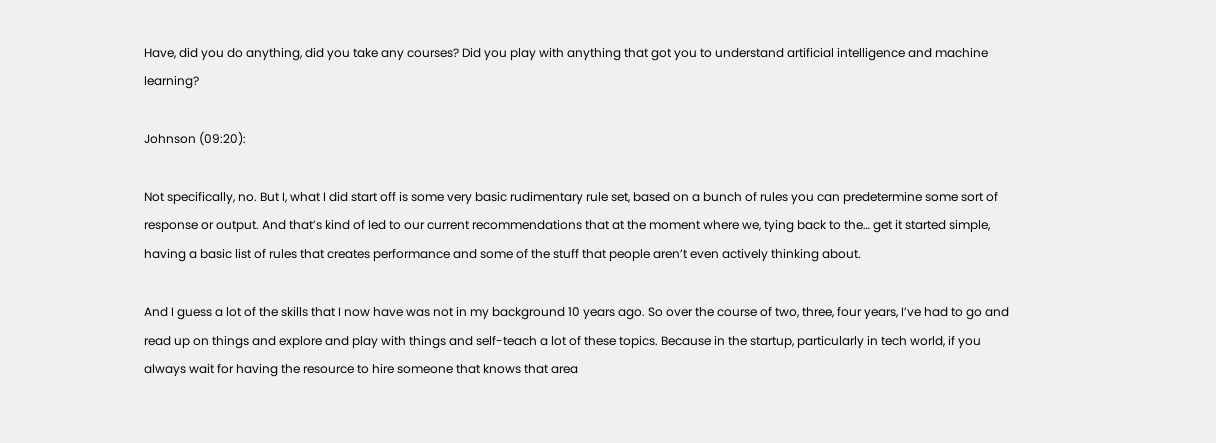Have, did you do anything, did you take any courses? Did you play with anything that got you to understand artificial intelligence and machine learning?

Johnson (09:20):

Not specifically, no. But I, what I did start off is some very basic rudimentary rule set, based on a bunch of rules you can predetermine some sort of response or output. And that’s kind of led to our current recommendations that at the moment where we, tying back to the… get it started simple, having a basic list of rules that creates performance and some of the stuff that people aren’t even actively thinking about.

And I guess a lot of the skills that I now have was not in my background 10 years ago. So over the course of two, three, four years, I’ve had to go and read up on things and explore and play with things and self-teach a lot of these topics. Because in the startup, particularly in tech world, if you always wait for having the resource to hire someone that knows that area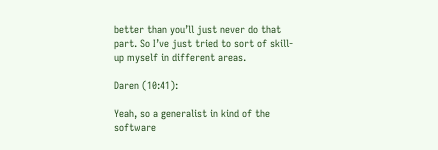better than you’ll just never do that part. So I’ve just tried to sort of skill-up myself in different areas.

Daren (10:41):

Yeah, so a generalist in kind of the software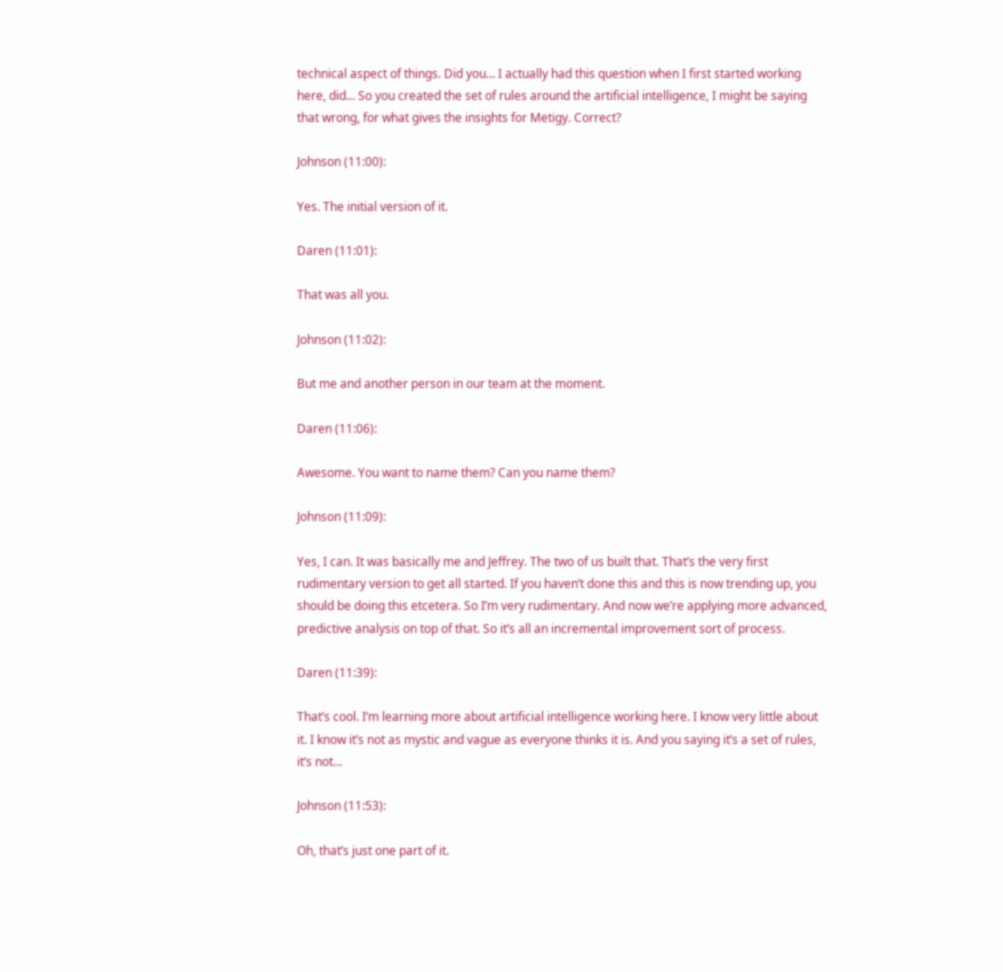technical aspect of things. Did you… I actually had this question when I first started working here, did… So you created the set of rules around the artificial intelligence, I might be saying that wrong, for what gives the insights for Metigy. Correct?

Johnson (11:00):

Yes. The initial version of it.

Daren (11:01):

That was all you.

Johnson (11:02):

But me and another person in our team at the moment.

Daren (11:06):

Awesome. You want to name them? Can you name them?

Johnson (11:09):

Yes, I can. It was basically me and Jeffrey. The two of us built that. That’s the very first rudimentary version to get all started. If you haven’t done this and this is now trending up, you should be doing this etcetera. So I’m very rudimentary. And now we’re applying more advanced, predictive analysis on top of that. So it’s all an incremental improvement sort of process.

Daren (11:39):

That’s cool. I’m learning more about artificial intelligence working here. I know very little about it. I know it’s not as mystic and vague as everyone thinks it is. And you saying it’s a set of rules, it’s not…

Johnson (11:53):

Oh, that’s just one part of it.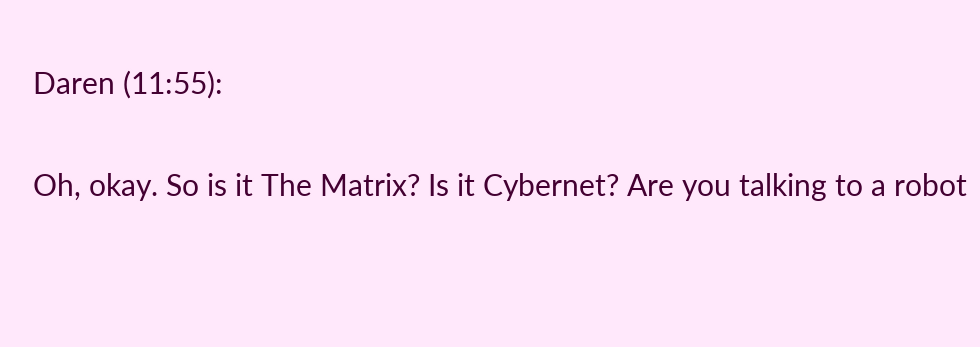Daren (11:55):

Oh, okay. So is it The Matrix? Is it Cybernet? Are you talking to a robot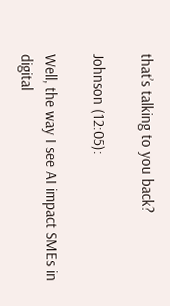that’s talking to you back?

Johnson (12:05):

Well, the way I see AI impact SMEs in digital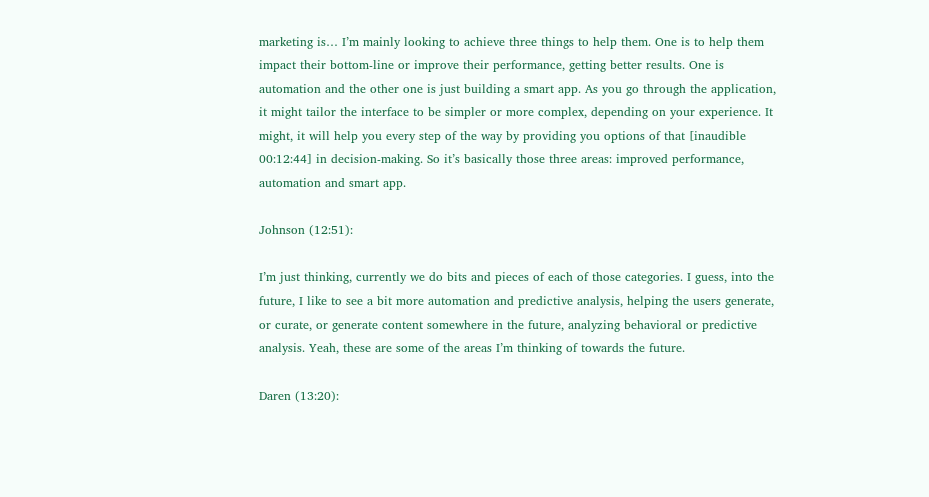marketing is… I’m mainly looking to achieve three things to help them. One is to help them impact their bottom-line or improve their performance, getting better results. One is automation and the other one is just building a smart app. As you go through the application, it might tailor the interface to be simpler or more complex, depending on your experience. It might, it will help you every step of the way by providing you options of that [inaudible 00:12:44] in decision-making. So it’s basically those three areas: improved performance, automation and smart app.

Johnson (12:51):

I’m just thinking, currently we do bits and pieces of each of those categories. I guess, into the future, I like to see a bit more automation and predictive analysis, helping the users generate, or curate, or generate content somewhere in the future, analyzing behavioral or predictive analysis. Yeah, these are some of the areas I’m thinking of towards the future.

Daren (13:20):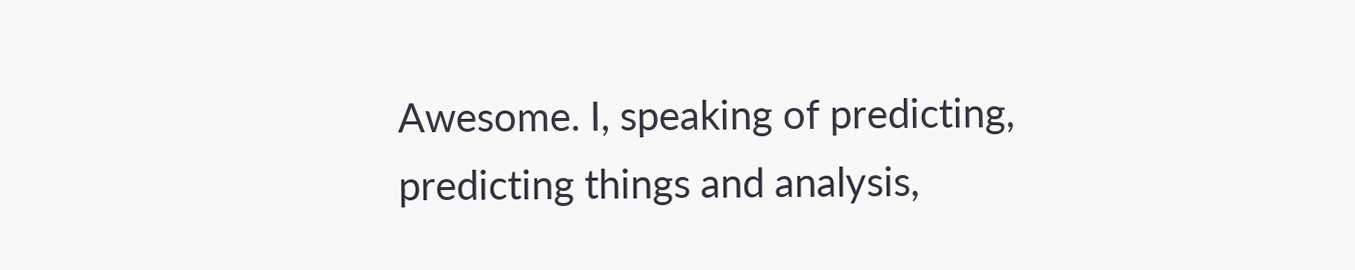Awesome. I, speaking of predicting, predicting things and analysis,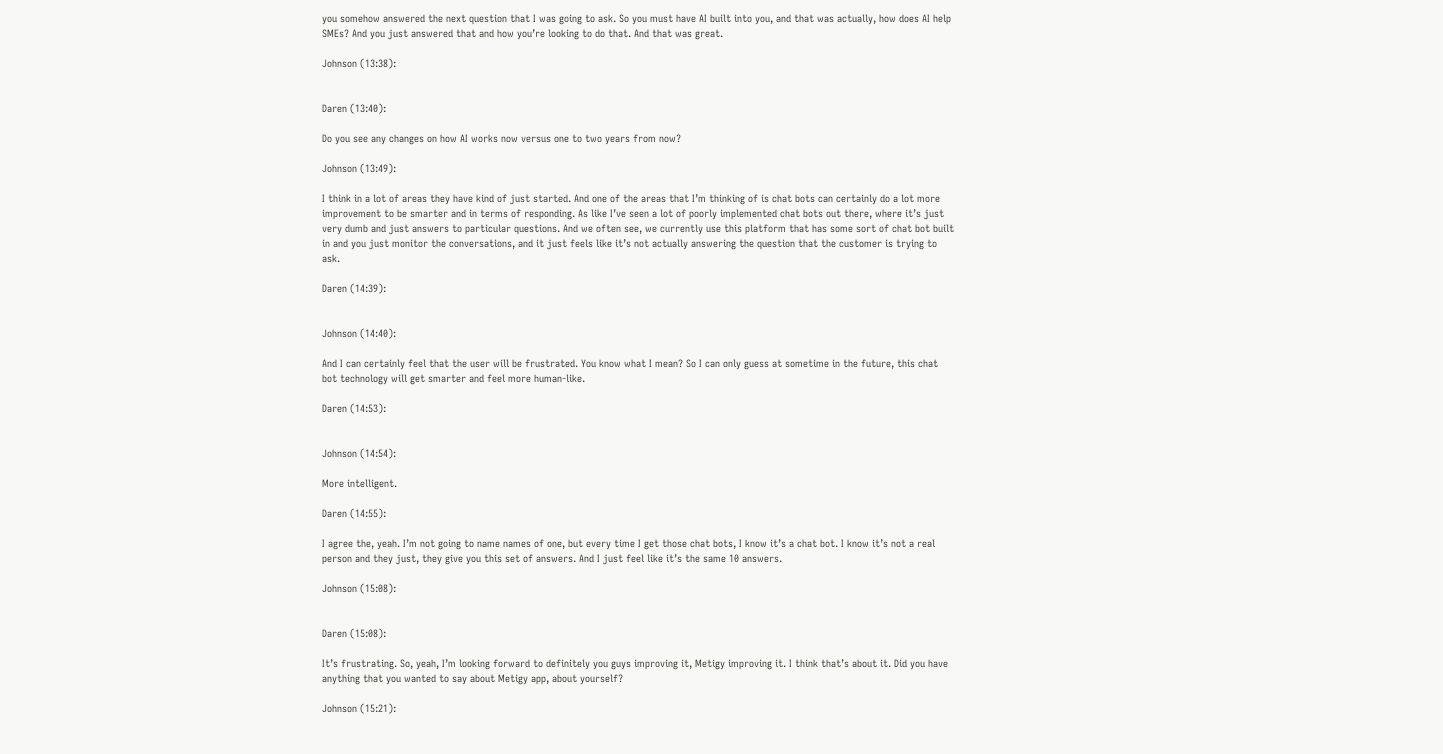you somehow answered the next question that I was going to ask. So you must have AI built into you, and that was actually, how does AI help SMEs? And you just answered that and how you’re looking to do that. And that was great.

Johnson (13:38):


Daren (13:40):

Do you see any changes on how AI works now versus one to two years from now?

Johnson (13:49):

I think in a lot of areas they have kind of just started. And one of the areas that I’m thinking of is chat bots can certainly do a lot more improvement to be smarter and in terms of responding. As like I’ve seen a lot of poorly implemented chat bots out there, where it’s just very dumb and just answers to particular questions. And we often see, we currently use this platform that has some sort of chat bot built in and you just monitor the conversations, and it just feels like it’s not actually answering the question that the customer is trying to ask.

Daren (14:39):


Johnson (14:40):

And I can certainly feel that the user will be frustrated. You know what I mean? So I can only guess at sometime in the future, this chat bot technology will get smarter and feel more human-like.

Daren (14:53):


Johnson (14:54):

More intelligent.

Daren (14:55):

I agree the, yeah. I’m not going to name names of one, but every time I get those chat bots, I know it’s a chat bot. I know it’s not a real person and they just, they give you this set of answers. And I just feel like it’s the same 10 answers.

Johnson (15:08):


Daren (15:08):

It’s frustrating. So, yeah, I’m looking forward to definitely you guys improving it, Metigy improving it. I think that’s about it. Did you have anything that you wanted to say about Metigy app, about yourself?

Johnson (15:21):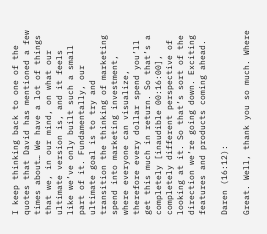I keep thinking back to one of the quotes that David has mentioned a few times about… We have a lot of things that we, in our mind, on what our ultimate version is, and it feels like we’ve only built such a small part of it. Fundamentally, our ultimate goal is to try and transition the thinking of marketing spend into marketing investment, where everyone can visualize, therefore every dollar spend you’ll get this much in return. So that’s a completely [inaudible 00:16:00], completely different perspective of looking at it. So that’s sort of the direction we’re going down. Exciting features and products coming ahead.

Daren (16:12):

Great. Well, thank you so much. Where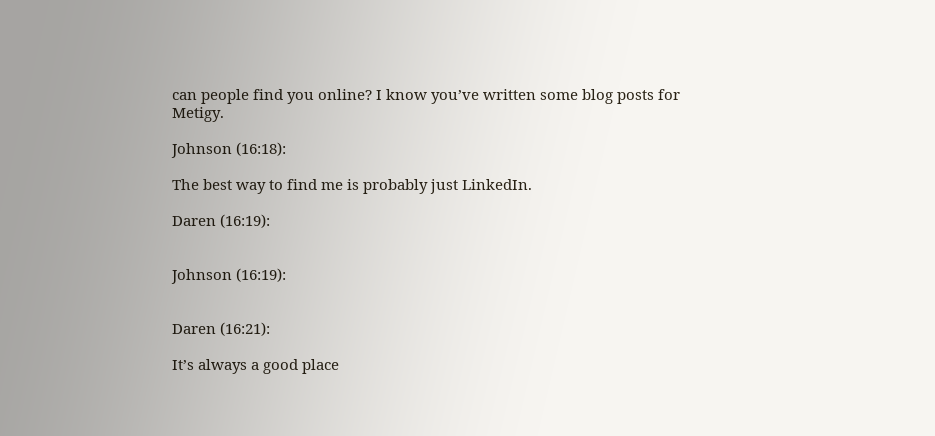can people find you online? I know you’ve written some blog posts for Metigy.

Johnson (16:18):

The best way to find me is probably just LinkedIn.

Daren (16:19):


Johnson (16:19):


Daren (16:21):

It’s always a good place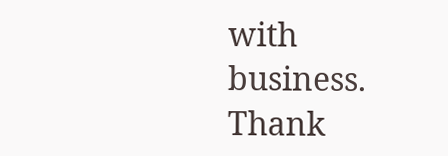with business. Thank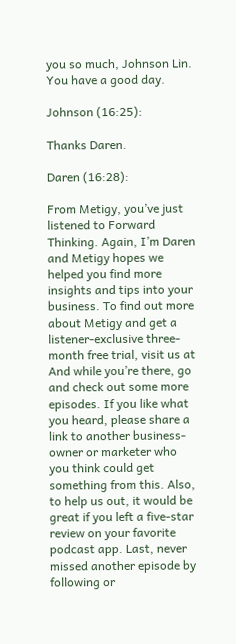you so much, Johnson Lin. You have a good day.

Johnson (16:25):

Thanks Daren.

Daren (16:28):

From Metigy, you’ve just listened to Forward Thinking. Again, I’m Daren and Metigy hopes we helped you find more insights and tips into your business. To find out more about Metigy and get a listener-exclusive three-month free trial, visit us at And while you’re there, go and check out some more episodes. If you like what you heard, please share a link to another business-owner or marketer who you think could get something from this. Also, to help us out, it would be great if you left a five-star review on your favorite podcast app. Last, never missed another episode by following or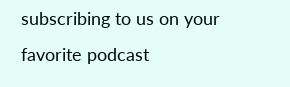subscribing to us on your favorite podcast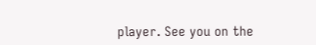player. See you on the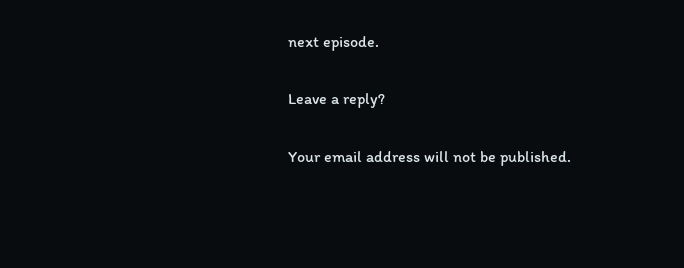next episode.

Leave a reply?

Your email address will not be published.